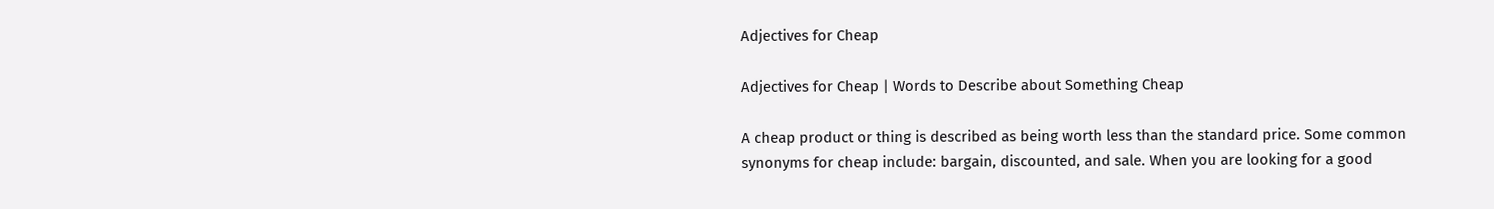Adjectives for Cheap

Adjectives for Cheap | Words to Describe about Something Cheap

A cheap product or thing is described as being worth less than the standard price. Some common synonyms for cheap include: bargain, discounted, and sale. When you are looking for a good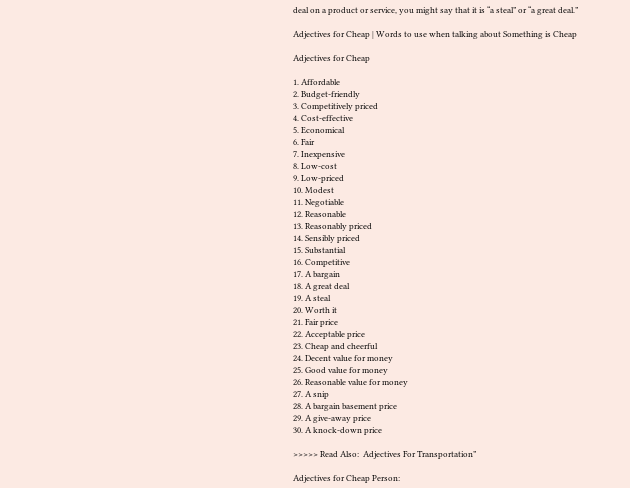deal on a product or service, you might say that it is “a steal” or “a great deal.”

Adjectives for Cheap | Words to use when talking about Something is Cheap

Adjectives for Cheap

1. Affordable
2. Budget-friendly
3. Competitively priced
4. Cost-effective
5. Economical
6. Fair
7. Inexpensive
8. Low-cost
9. Low-priced
10. Modest
11. Negotiable
12. Reasonable
13. Reasonably priced
14. Sensibly priced
15. Substantial
16. Competitive
17. A bargain
18. A great deal
19. A steal
20. Worth it
21. Fair price
22. Acceptable price
23. Cheap and cheerful
24. Decent value for money
25. Good value for money
26. Reasonable value for money
27. A snip
28. A bargain basement price
29. A give-away price
30. A knock-down price

>>>>> Read Also:  Adjectives For Transportation”

Adjectives for Cheap Person: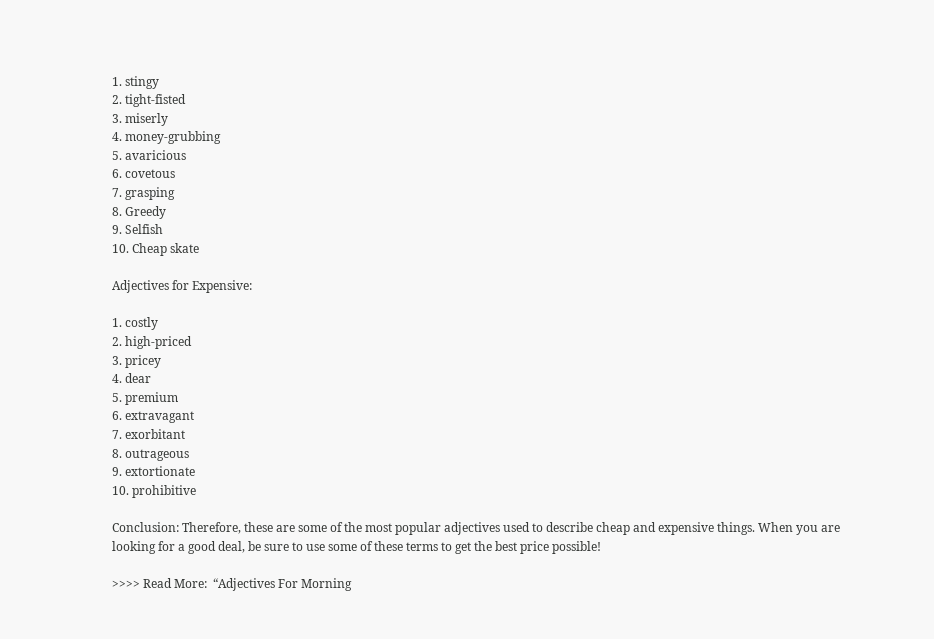1. stingy
2. tight-fisted
3. miserly
4. money-grubbing
5. avaricious
6. covetous
7. grasping
8. Greedy
9. Selfish
10. Cheap skate

Adjectives for Expensive:

1. costly
2. high-priced
3. pricey
4. dear
5. premium
6. extravagant
7. exorbitant
8. outrageous
9. extortionate
10. prohibitive

Conclusion: Therefore, these are some of the most popular adjectives used to describe cheap and expensive things. When you are looking for a good deal, be sure to use some of these terms to get the best price possible!

>>>> Read More:  “Adjectives For Morning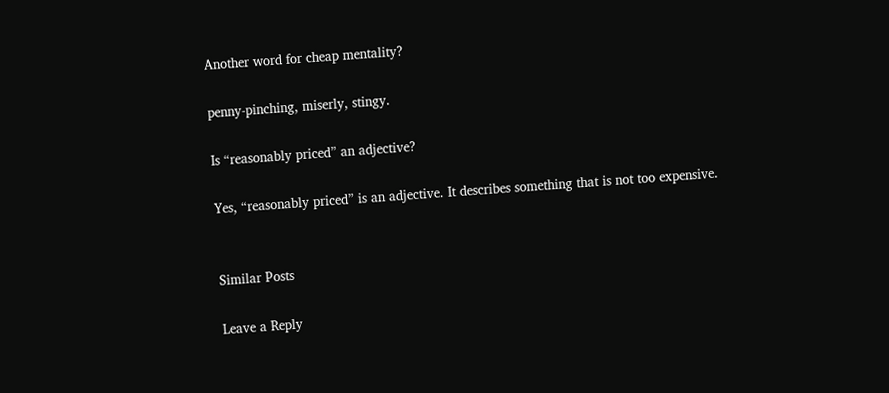Another word for cheap mentality?

penny-pinching, miserly, stingy.

Is “reasonably priced” an adjective?

Yes, “reasonably priced” is an adjective. It describes something that is not too expensive.


Similar Posts

Leave a Reply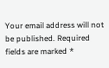Your email address will not be published. Required fields are marked *